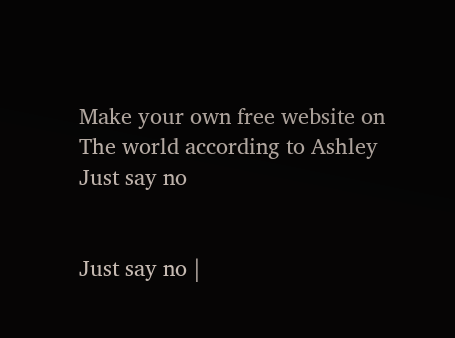Make your own free website on
The world according to Ashley
Just say no


Just say no |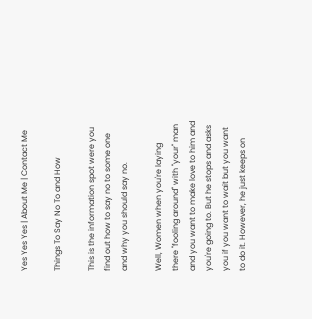Yes Yes Yes | About Me | Contact Me

Things To Say No To and How

This is the information spot were you find out how to say no to some one and why you should say no.

Well, Women when you're laying there "fooling around" with "your" man and you want to make love to him and you're going to. But he stops and asks you if you want to wait but you want to do it. However, he just keeps on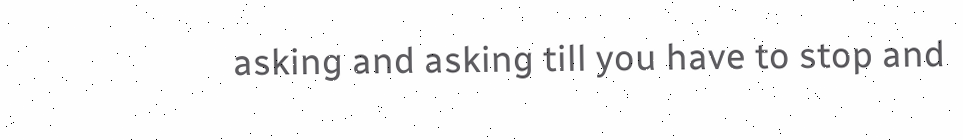asking and asking till you have to stop and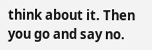think about it. Then you go and say no.